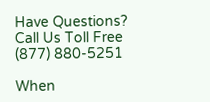Have Questions? Call Us Toll Free (877) 880-5251

When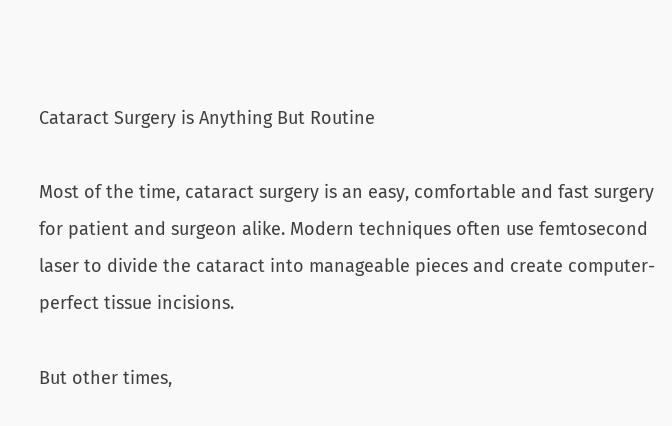Cataract Surgery is Anything But Routine

Most of the time, cataract surgery is an easy, comfortable and fast surgery for patient and surgeon alike. Modern techniques often use femtosecond laser to divide the cataract into manageable pieces and create computer-perfect tissue incisions.

But other times,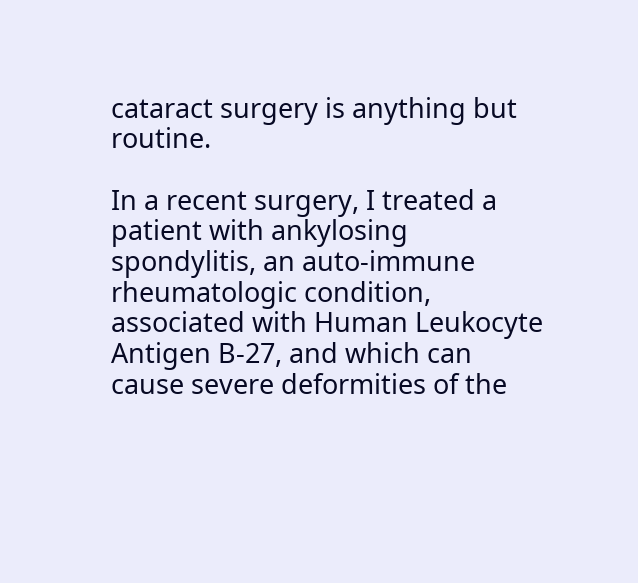cataract surgery is anything but routine.

In a recent surgery, I treated a patient with ankylosing spondylitis, an auto-immune rheumatologic condition, associated with Human Leukocyte Antigen B-27, and which can cause severe deformities of the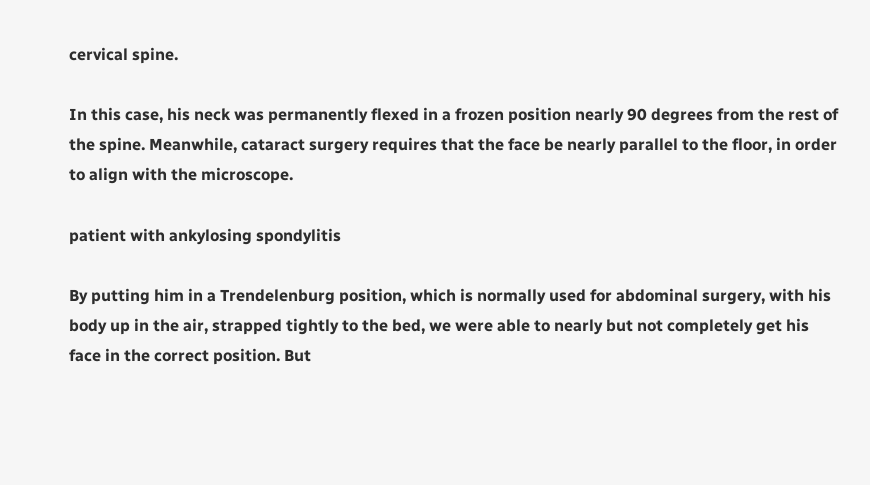cervical spine.

In this case, his neck was permanently flexed in a frozen position nearly 90 degrees from the rest of the spine. Meanwhile, cataract surgery requires that the face be nearly parallel to the floor, in order to align with the microscope.

patient with ankylosing spondylitis

By putting him in a Trendelenburg position, which is normally used for abdominal surgery, with his body up in the air, strapped tightly to the bed, we were able to nearly but not completely get his face in the correct position. But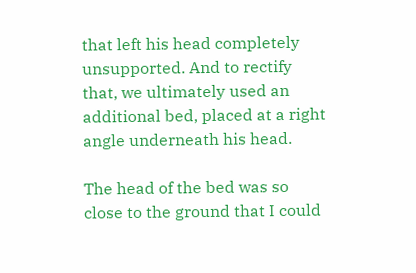that left his head completely unsupported. And to rectify that, we ultimately used an additional bed, placed at a right angle underneath his head.

The head of the bed was so close to the ground that I could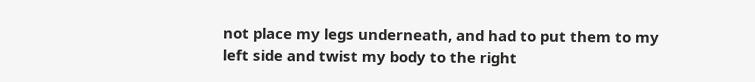not place my legs underneath, and had to put them to my left side and twist my body to the right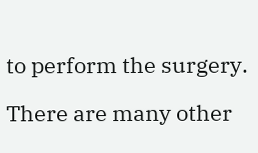to perform the surgery.

There are many other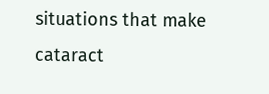situations that make cataract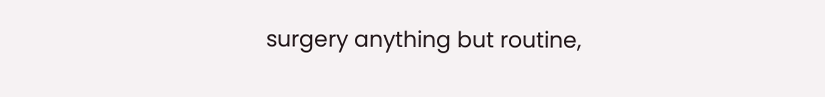surgery anything but routine,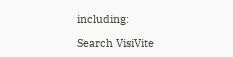including:

Search VisiVite